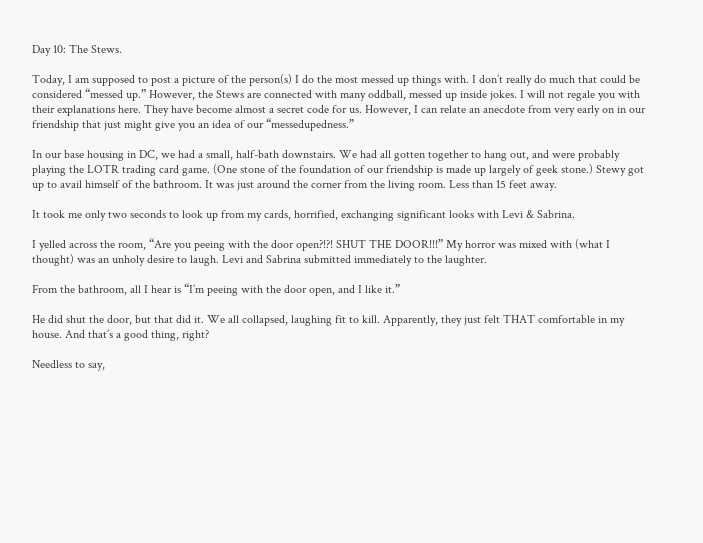Day 10: The Stews.

Today, I am supposed to post a picture of the person(s) I do the most messed up things with. I don’t really do much that could be considered “messed up.” However, the Stews are connected with many oddball, messed up inside jokes. I will not regale you with their explanations here. They have become almost a secret code for us. However, I can relate an anecdote from very early on in our friendship that just might give you an idea of our “messedupedness.”

In our base housing in DC, we had a small, half-bath downstairs. We had all gotten together to hang out, and were probably playing the LOTR trading card game. (One stone of the foundation of our friendship is made up largely of geek stone.) Stewy got up to avail himself of the bathroom. It was just around the corner from the living room. Less than 15 feet away.

It took me only two seconds to look up from my cards, horrified, exchanging significant looks with Levi & Sabrina.

I yelled across the room, “Are you peeing with the door open?!?! SHUT THE DOOR!!!” My horror was mixed with (what I thought) was an unholy desire to laugh. Levi and Sabrina submitted immediately to the laughter.

From the bathroom, all I hear is “I’m peeing with the door open, and I like it.”

He did shut the door, but that did it. We all collapsed, laughing fit to kill. Apparently, they just felt THAT comfortable in my house. And that’s a good thing, right?

Needless to say,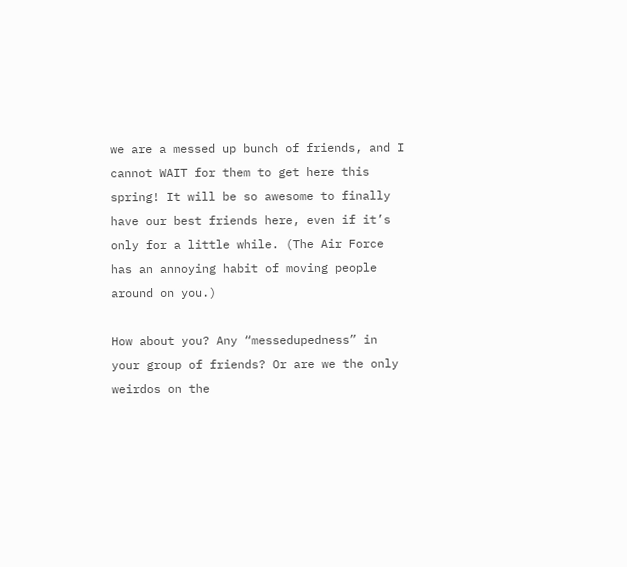we are a messed up bunch of friends, and I cannot WAIT for them to get here this spring! It will be so awesome to finally have our best friends here, even if it’s only for a little while. (The Air Force has an annoying habit of moving people around on you.)

How about you? Any “messedupedness” in your group of friends? Or are we the only weirdos on the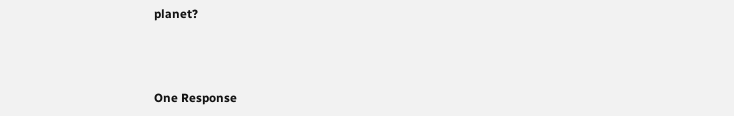planet?



One Response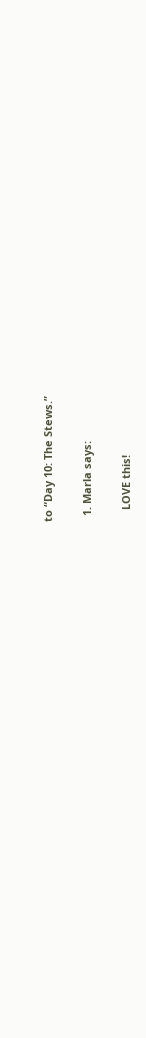to “Day 10: The Stews.”

  1. Marla says:

    LOVE this!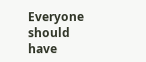Everyone should have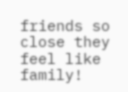friends so close they feel like family!